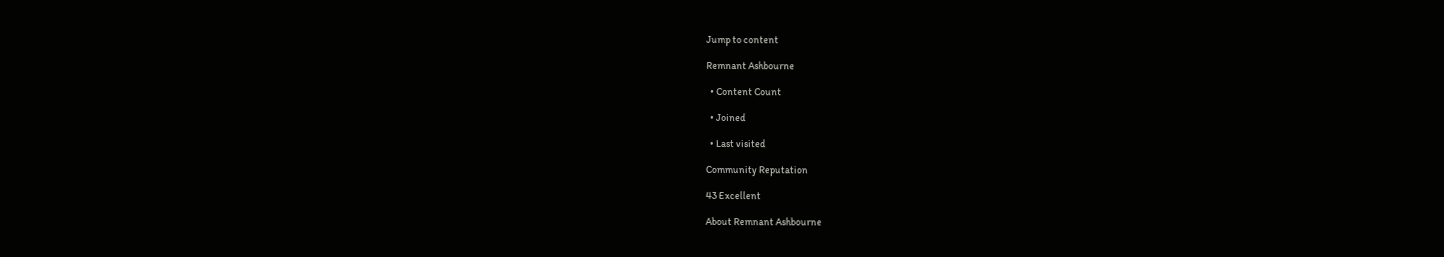Jump to content

Remnant Ashbourne

  • Content Count

  • Joined

  • Last visited

Community Reputation

43 Excellent

About Remnant Ashbourne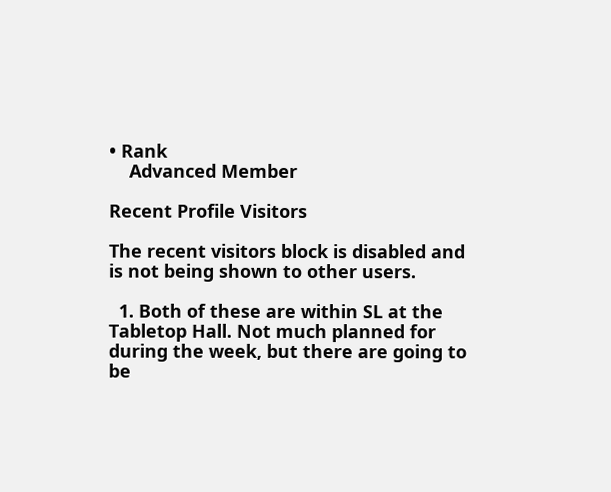• Rank
    Advanced Member

Recent Profile Visitors

The recent visitors block is disabled and is not being shown to other users.

  1. Both of these are within SL at the Tabletop Hall. Not much planned for during the week, but there are going to be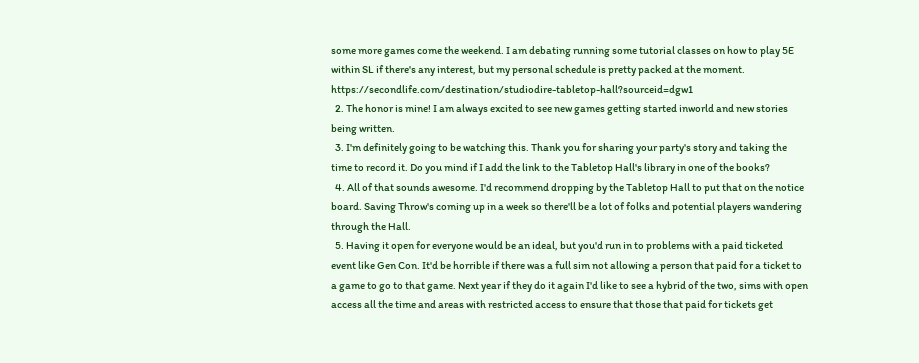some more games come the weekend. I am debating running some tutorial classes on how to play 5E within SL if there's any interest, but my personal schedule is pretty packed at the moment. https://secondlife.com/destination/studiodire-tabletop-hall?sourceid=dgw1
  2. The honor is mine! I am always excited to see new games getting started inworld and new stories being written.
  3. I'm definitely going to be watching this. Thank you for sharing your party's story and taking the time to record it. Do you mind if I add the link to the Tabletop Hall's library in one of the books?
  4. All of that sounds awesome. I'd recommend dropping by the Tabletop Hall to put that on the notice board. Saving Throw's coming up in a week so there'll be a lot of folks and potential players wandering through the Hall.
  5. Having it open for everyone would be an ideal, but you'd run in to problems with a paid ticketed event like Gen Con. It'd be horrible if there was a full sim not allowing a person that paid for a ticket to a game to go to that game. Next year if they do it again I'd like to see a hybrid of the two, sims with open access all the time and areas with restricted access to ensure that those that paid for tickets get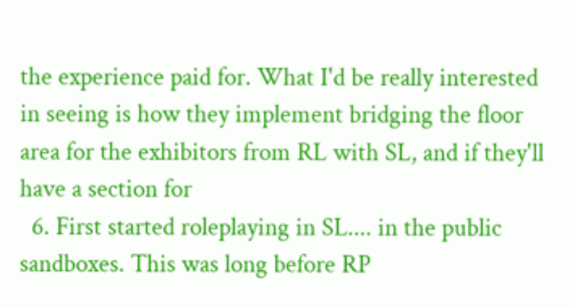the experience paid for. What I'd be really interested in seeing is how they implement bridging the floor area for the exhibitors from RL with SL, and if they'll have a section for
  6. First started roleplaying in SL.... in the public sandboxes. This was long before RP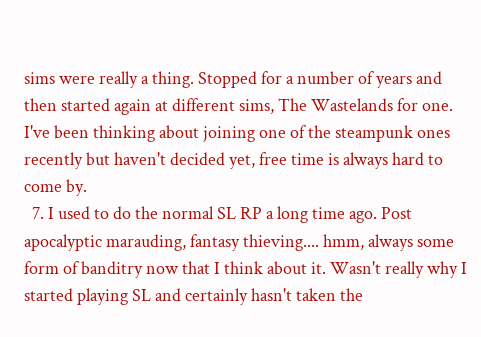sims were really a thing. Stopped for a number of years and then started again at different sims, The Wastelands for one. I've been thinking about joining one of the steampunk ones recently but haven't decided yet, free time is always hard to come by.
  7. I used to do the normal SL RP a long time ago. Post apocalyptic marauding, fantasy thieving.... hmm, always some form of banditry now that I think about it. Wasn't really why I started playing SL and certainly hasn't taken the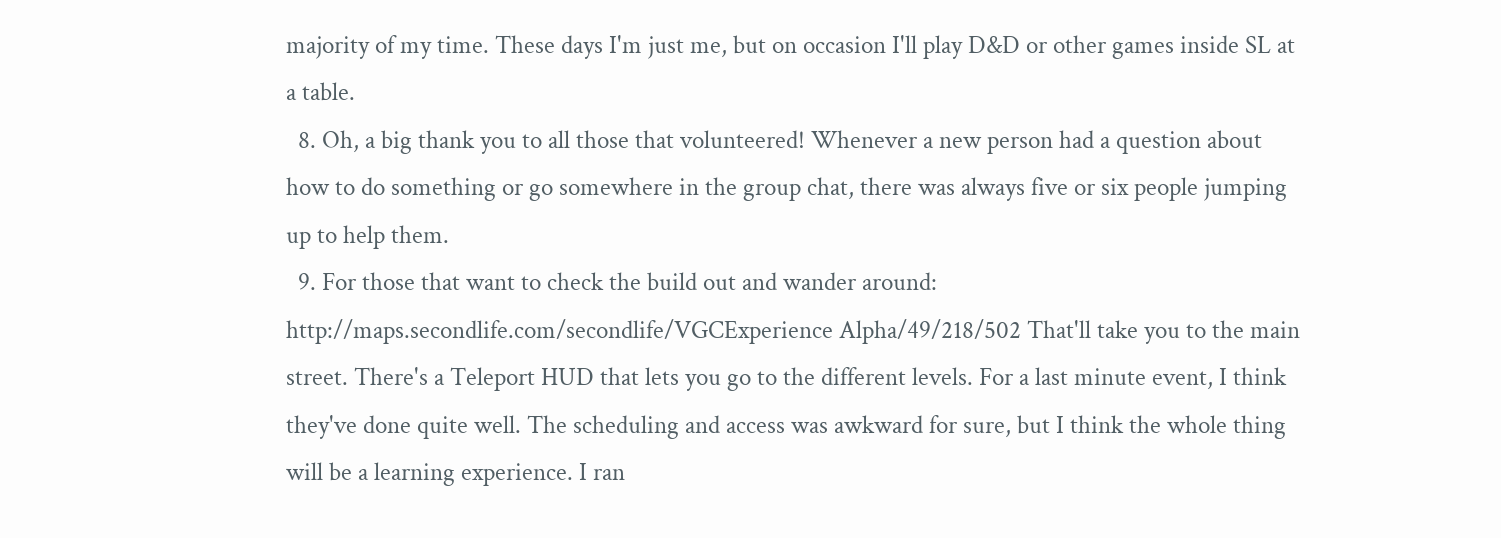majority of my time. These days I'm just me, but on occasion I'll play D&D or other games inside SL at a table.
  8. Oh, a big thank you to all those that volunteered! Whenever a new person had a question about how to do something or go somewhere in the group chat, there was always five or six people jumping up to help them.
  9. For those that want to check the build out and wander around: http://maps.secondlife.com/secondlife/VGCExperience Alpha/49/218/502 That'll take you to the main street. There's a Teleport HUD that lets you go to the different levels. For a last minute event, I think they've done quite well. The scheduling and access was awkward for sure, but I think the whole thing will be a learning experience. I ran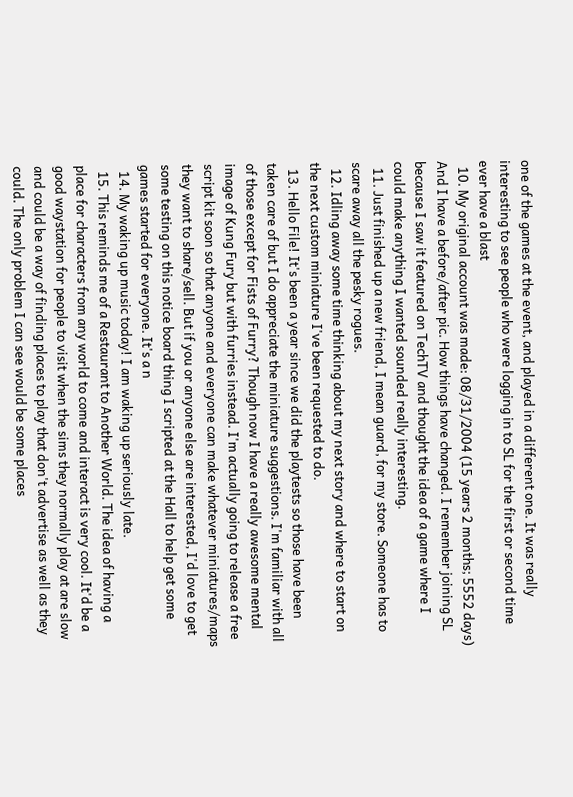one of the games at the event, and played in a different one. It was really interesting to see people who were logging in to SL for the first or second time ever have a blast
  10. My original account was made: 08/31/2004 (15 years 2 months; 5552 days) And I have a before/after pic. How things have changed. I remember joining SL because I saw it featured on TechTV and thought the idea of a game where I could make anything I wanted sounded really interesting.
  11. Just finished up a new friend, I mean guard, for my store. Someone has to scare away all the pesky rogues.
  12. Idling away some time thinking about my next story and where to start on the next custom miniature I've been requested to do.
  13. Hello File! It's been a year since we did the playtests so those have been taken care of but I do appreciate the miniature suggestions. I'm familiar with all of those except for Fists of Furry? Though now I have a really awesome mental image of Kung Fury but with furries instead. I'm actually going to release a free script kit soon so that anyone and everyone can make whatever miniatures/maps they want to share/sell. But if you or anyone else are interested, I'd love to get some testing on this notice board thing I scripted at the Hall to help get some games started for everyone. It's a n
  14. My waking up music today! I am waking up seriously late.
  15. This reminds me of a Restaurant to Another World. The idea of having a place for characters from any world to come and interact is very cool. It'd be a good waystation for people to visit when the sims they normally play at are slow and could be a way of finding places to play that don't advertise as well as they could. The only problem I can see would be some places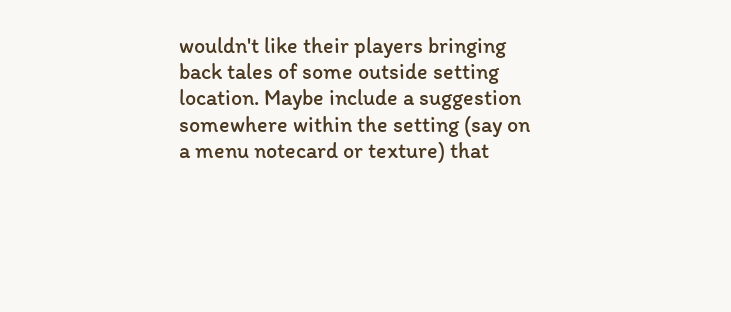wouldn't like their players bringing back tales of some outside setting location. Maybe include a suggestion somewhere within the setting (say on a menu notecard or texture) that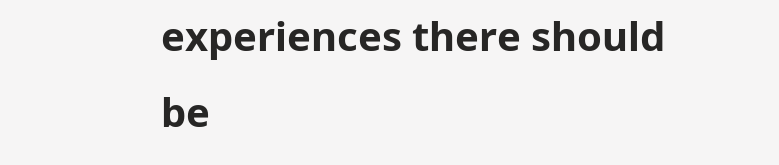experiences there should be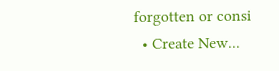forgotten or consi
  • Create New...